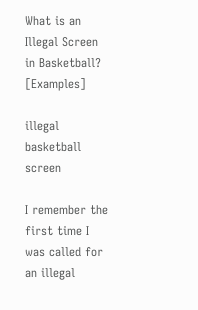What is an Illegal Screen in Basketball? [Examples]

illegal basketball screen

I remember the first time I was called for an illegal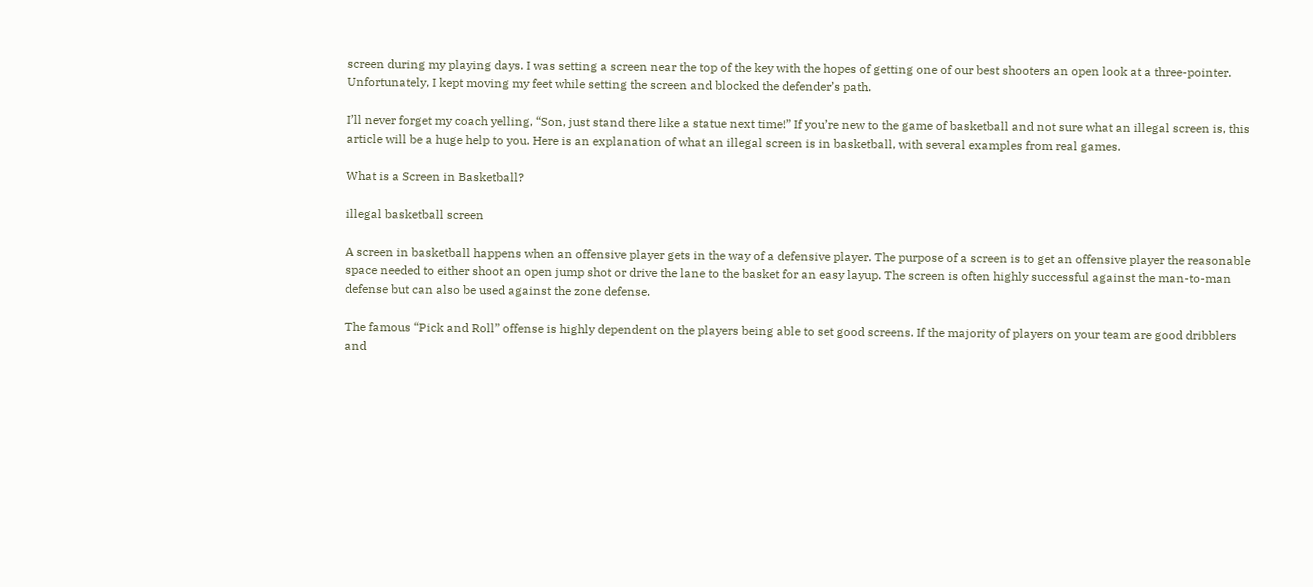screen during my playing days. I was setting a screen near the top of the key with the hopes of getting one of our best shooters an open look at a three-pointer. Unfortunately, I kept moving my feet while setting the screen and blocked the defender’s path.

I’ll never forget my coach yelling, “Son, just stand there like a statue next time!” If you’re new to the game of basketball and not sure what an illegal screen is, this article will be a huge help to you. Here is an explanation of what an illegal screen is in basketball, with several examples from real games.

What is a Screen in Basketball?

illegal basketball screen

A screen in basketball happens when an offensive player gets in the way of a defensive player. The purpose of a screen is to get an offensive player the reasonable space needed to either shoot an open jump shot or drive the lane to the basket for an easy layup. The screen is often highly successful against the man-to-man defense but can also be used against the zone defense.

The famous “Pick and Roll” offense is highly dependent on the players being able to set good screens. If the majority of players on your team are good dribblers and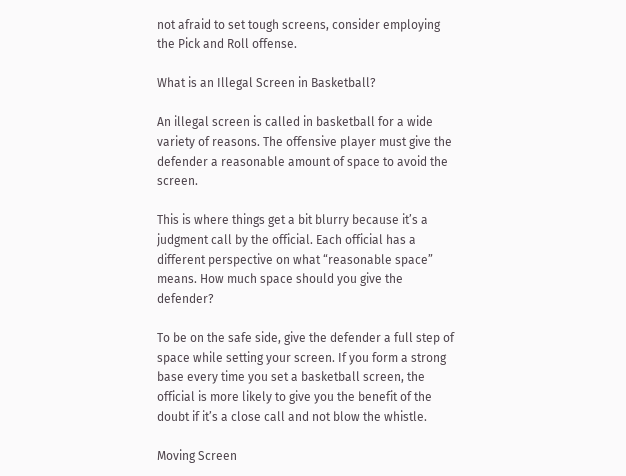not afraid to set tough screens, consider employing the Pick and Roll offense.

What is an Illegal Screen in Basketball?

An illegal screen is called in basketball for a wide variety of reasons. The offensive player must give the defender a reasonable amount of space to avoid the screen.

This is where things get a bit blurry because it’s a judgment call by the official. Each official has a different perspective on what “reasonable space” means. How much space should you give the defender?

To be on the safe side, give the defender a full step of space while setting your screen. If you form a strong base every time you set a basketball screen, the official is more likely to give you the benefit of the doubt if it’s a close call and not blow the whistle.

Moving Screen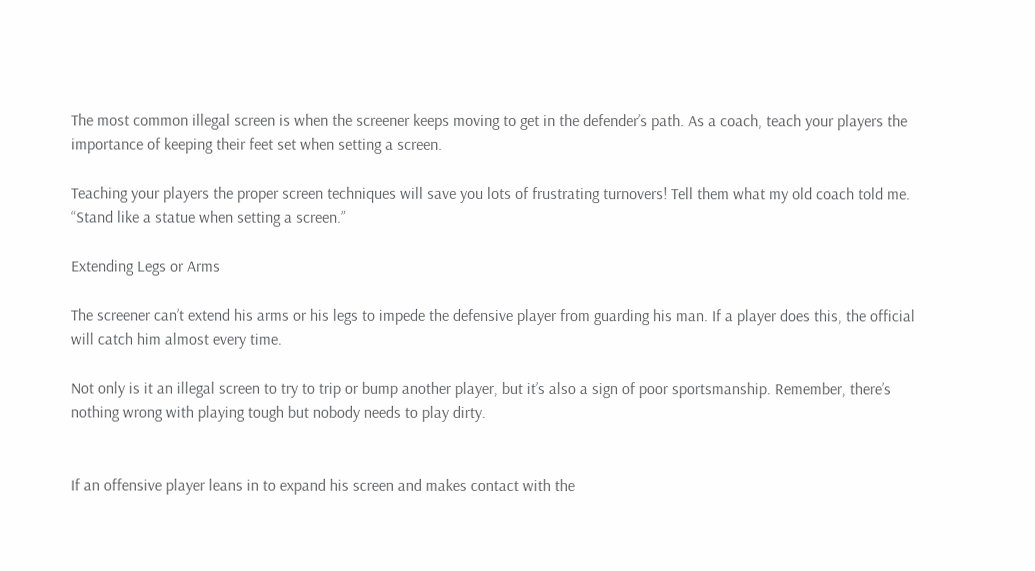The most common illegal screen is when the screener keeps moving to get in the defender’s path. As a coach, teach your players the importance of keeping their feet set when setting a screen.

Teaching your players the proper screen techniques will save you lots of frustrating turnovers! Tell them what my old coach told me. “Stand like a statue when setting a screen.”

Extending Legs or Arms

The screener can’t extend his arms or his legs to impede the defensive player from guarding his man. If a player does this, the official will catch him almost every time.

Not only is it an illegal screen to try to trip or bump another player, but it’s also a sign of poor sportsmanship. Remember, there’s nothing wrong with playing tough but nobody needs to play dirty.


If an offensive player leans in to expand his screen and makes contact with the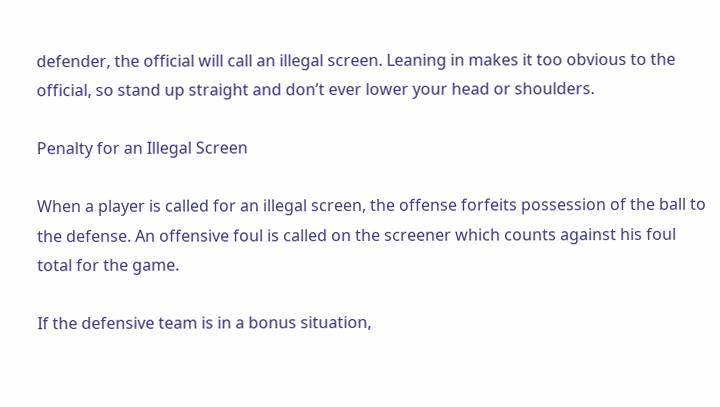defender, the official will call an illegal screen. Leaning in makes it too obvious to the official, so stand up straight and don’t ever lower your head or shoulders.

Penalty for an Illegal Screen

When a player is called for an illegal screen, the offense forfeits possession of the ball to the defense. An offensive foul is called on the screener which counts against his foul total for the game.

If the defensive team is in a bonus situation,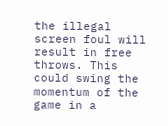the illegal screen foul will result in free throws. This could swing the momentum of the game in a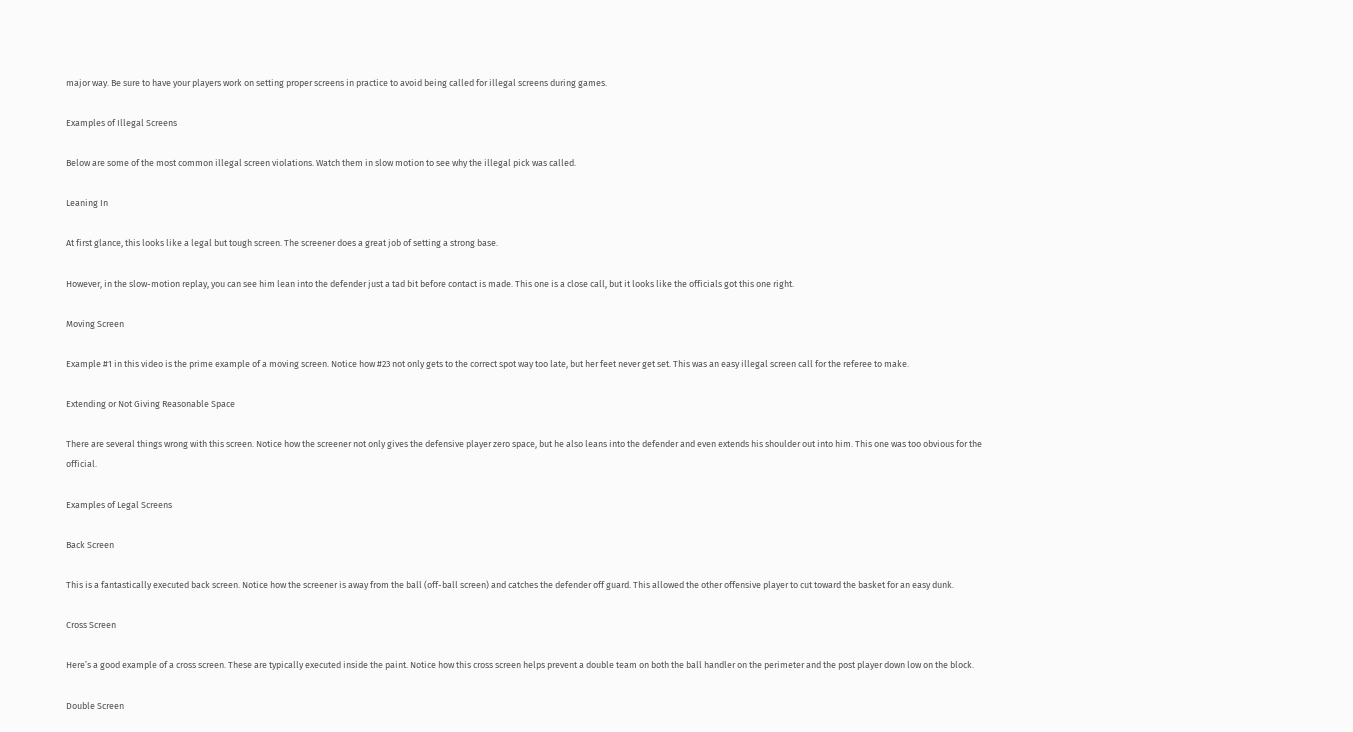major way. Be sure to have your players work on setting proper screens in practice to avoid being called for illegal screens during games.

Examples of Illegal Screens

Below are some of the most common illegal screen violations. Watch them in slow motion to see why the illegal pick was called.

Leaning In

At first glance, this looks like a legal but tough screen. The screener does a great job of setting a strong base.

However, in the slow-motion replay, you can see him lean into the defender just a tad bit before contact is made. This one is a close call, but it looks like the officials got this one right.

Moving Screen

Example #1 in this video is the prime example of a moving screen. Notice how #23 not only gets to the correct spot way too late, but her feet never get set. This was an easy illegal screen call for the referee to make.

Extending or Not Giving Reasonable Space

There are several things wrong with this screen. Notice how the screener not only gives the defensive player zero space, but he also leans into the defender and even extends his shoulder out into him. This one was too obvious for the official.

Examples of Legal Screens

Back Screen

This is a fantastically executed back screen. Notice how the screener is away from the ball (off-ball screen) and catches the defender off guard. This allowed the other offensive player to cut toward the basket for an easy dunk.

Cross Screen

Here’s a good example of a cross screen. These are typically executed inside the paint. Notice how this cross screen helps prevent a double team on both the ball handler on the perimeter and the post player down low on the block.

Double Screen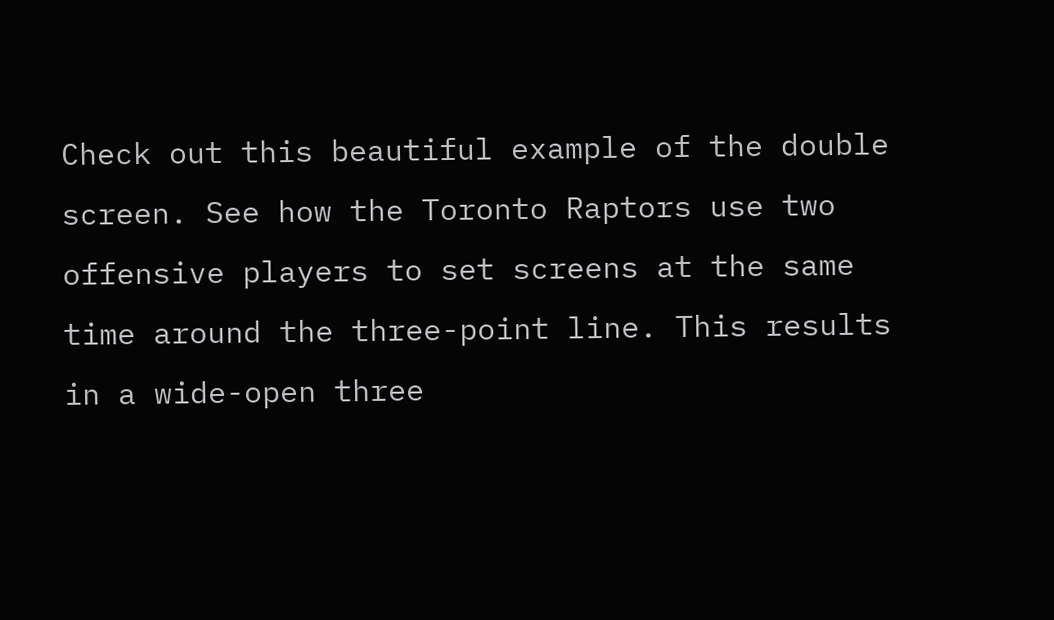Check out this beautiful example of the double screen. See how the Toronto Raptors use two offensive players to set screens at the same time around the three-point line. This results in a wide-open three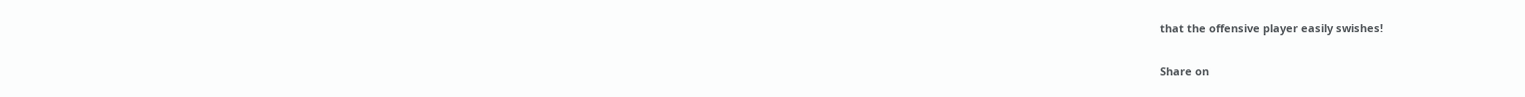that the offensive player easily swishes!

Share on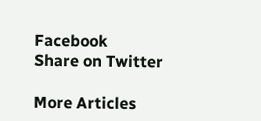Facebook
Share on Twitter

More Articles